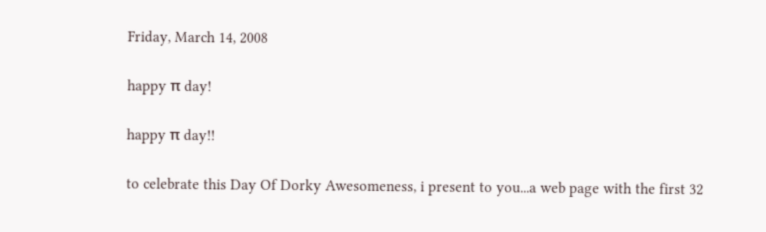Friday, March 14, 2008

happy π day!

happy π day!!

to celebrate this Day Of Dorky Awesomeness, i present to you...a web page with the first 32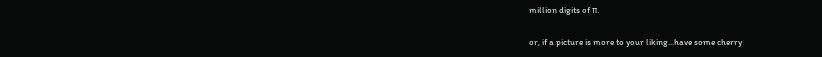million digits of π.

or, if a picture is more to your liking...have some cherry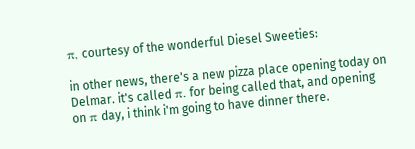π, courtesy of the wonderful Diesel Sweeties:

in other news, there's a new pizza place opening today on Delmar. it's called π. for being called that, and opening on π day, i think i'm going to have dinner there.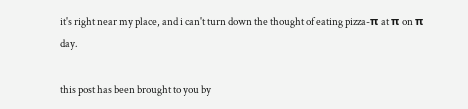it's right near my place, and i can't turn down the thought of eating pizza-π at π on π day.

this post has been brought to you by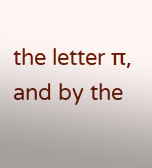the letter π, and by the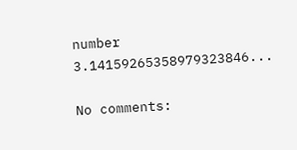number 3.14159265358979323846...

No comments: